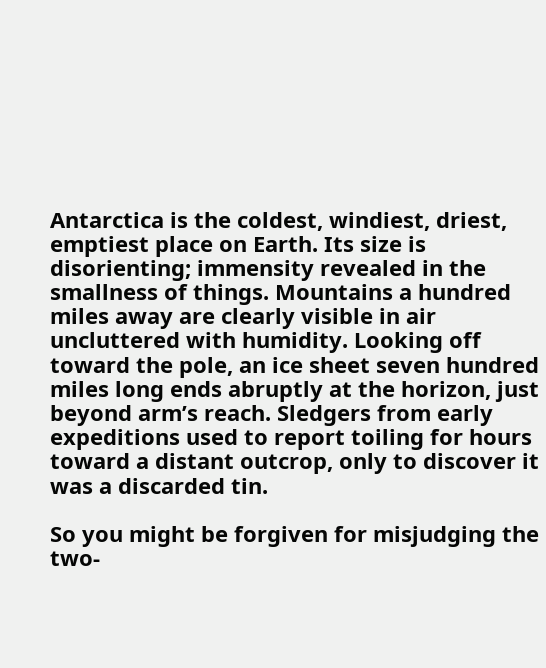Antarctica is the coldest, windiest, driest, emptiest place on Earth. Its size is disorienting; immensity revealed in the smallness of things. Mountains a hundred miles away are clearly visible in air uncluttered with humidity. Looking off toward the pole, an ice sheet seven hundred miles long ends abruptly at the horizon, just beyond arm’s reach. Sledgers from early expeditions used to report toiling for hours toward a distant outcrop, only to discover it was a discarded tin.

So you might be forgiven for misjudging the two-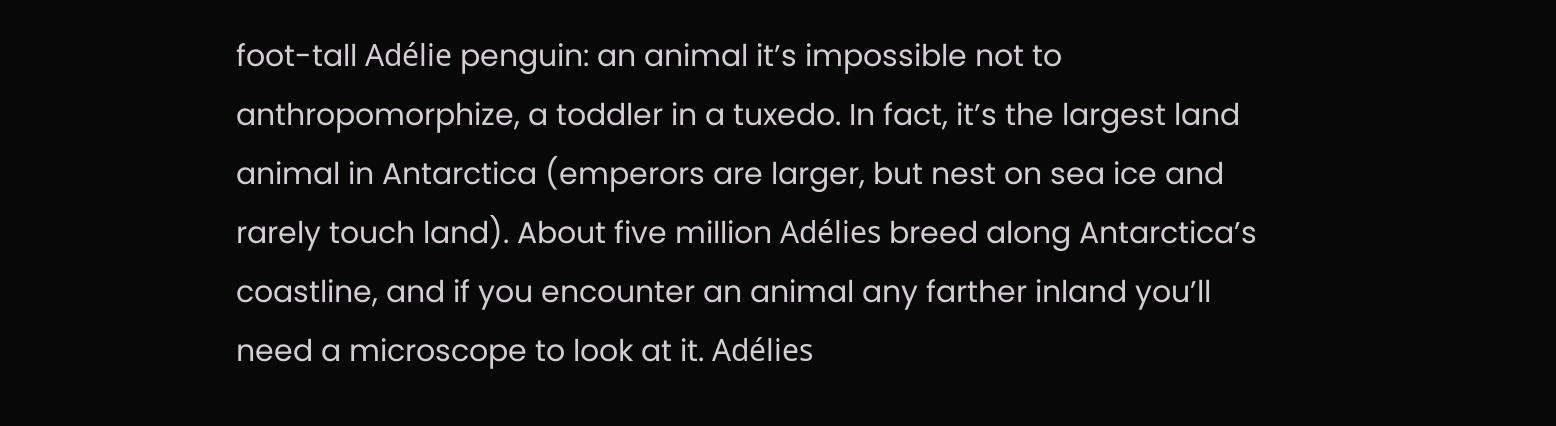foot-tall Adélie penguin: an animal it’s impossible not to anthropomorphize, a toddler in a tuxedo. In fact, it’s the largest land animal in Antarctica (emperors are larger, but nest on sea ice and rarely touch land). About five million Adélies breed along Antarctica’s coastline, and if you encounter an animal any farther inland you’ll need a microscope to look at it. Adélies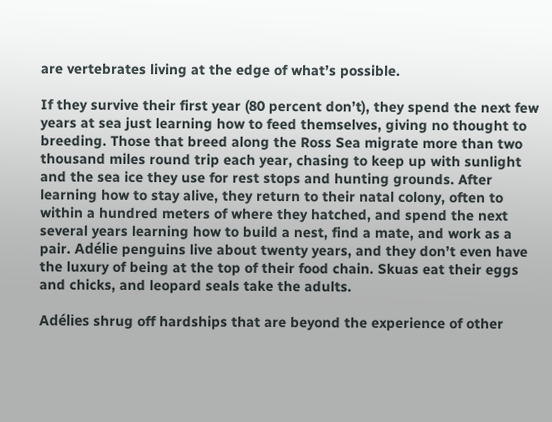are vertebrates living at the edge of what’s possible.

If they survive their first year (80 percent don’t), they spend the next few years at sea just learning how to feed themselves, giving no thought to breeding. Those that breed along the Ross Sea migrate more than two thousand miles round trip each year, chasing to keep up with sunlight and the sea ice they use for rest stops and hunting grounds. After learning how to stay alive, they return to their natal colony, often to within a hundred meters of where they hatched, and spend the next several years learning how to build a nest, find a mate, and work as a pair. Adélie penguins live about twenty years, and they don’t even have the luxury of being at the top of their food chain. Skuas eat their eggs and chicks, and leopard seals take the adults.

Adélies shrug off hardships that are beyond the experience of other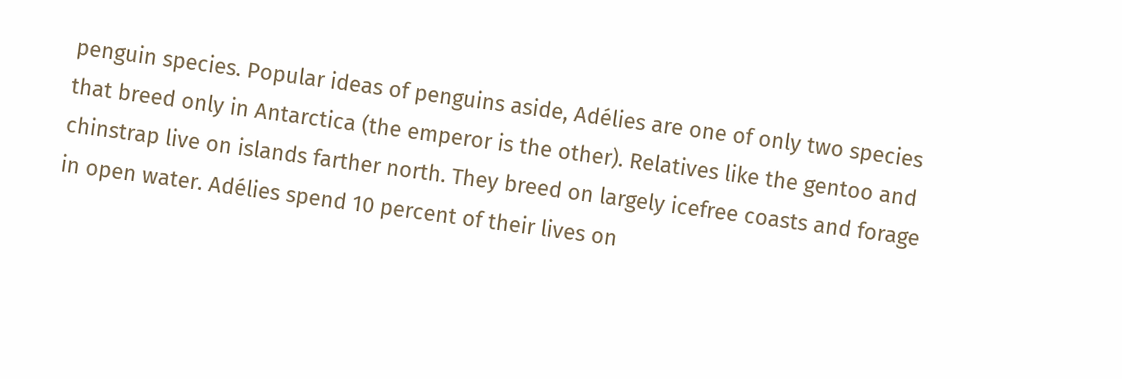penguin species. Popular ideas of penguins aside, Adélies are one of only two species that breed only in Antarctica (the emperor is the other). Relatives like the gentoo and chinstrap live on islands farther north. They breed on largely icefree coasts and forage in open water. Adélies spend 10 percent of their lives on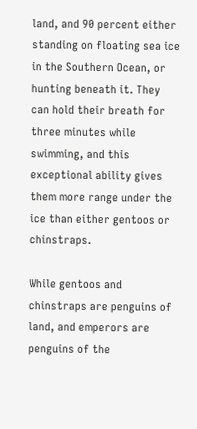land, and 90 percent either standing on floating sea ice in the Southern Ocean, or hunting beneath it. They can hold their breath for three minutes while swimming, and this exceptional ability gives them more range under the ice than either gentoos or chinstraps.

While gentoos and chinstraps are penguins of land, and emperors are penguins of the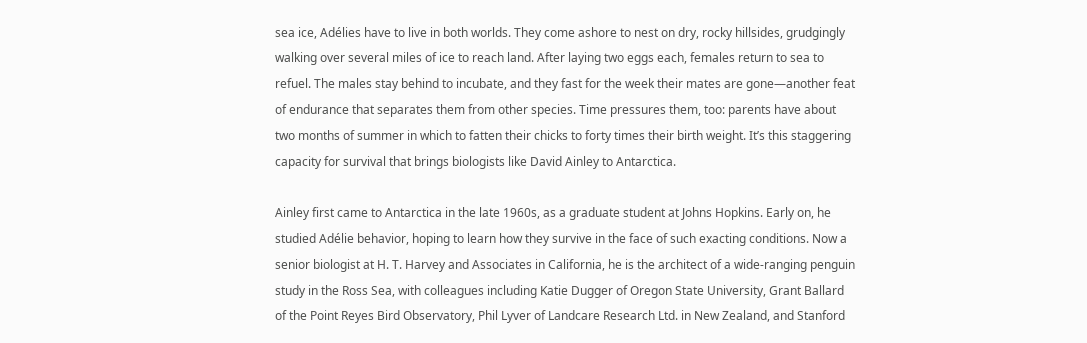sea ice, Adélies have to live in both worlds. They come ashore to nest on dry, rocky hillsides, grudgingly walking over several miles of ice to reach land. After laying two eggs each, females return to sea to refuel. The males stay behind to incubate, and they fast for the week their mates are gone—another feat of endurance that separates them from other species. Time pressures them, too: parents have about two months of summer in which to fatten their chicks to forty times their birth weight. It’s this staggering capacity for survival that brings biologists like David Ainley to Antarctica.

Ainley first came to Antarctica in the late 1960s, as a graduate student at Johns Hopkins. Early on, he studied Adélie behavior, hoping to learn how they survive in the face of such exacting conditions. Now a senior biologist at H. T. Harvey and Associates in California, he is the architect of a wide-ranging penguin study in the Ross Sea, with colleagues including Katie Dugger of Oregon State University, Grant Ballard of the Point Reyes Bird Observatory, Phil Lyver of Landcare Research Ltd. in New Zealand, and Stanford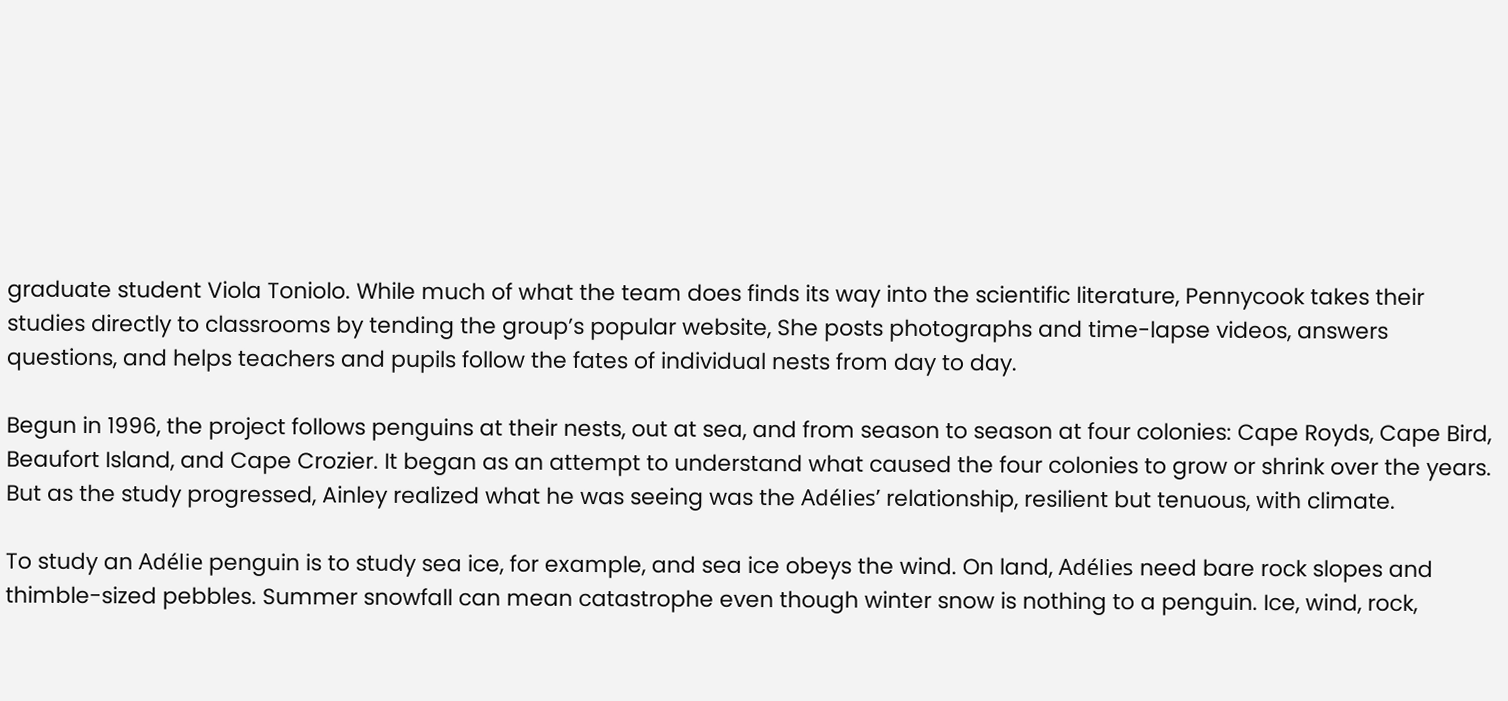graduate student Viola Toniolo. While much of what the team does finds its way into the scientific literature, Pennycook takes their studies directly to classrooms by tending the group’s popular website, She posts photographs and time-lapse videos, answers questions, and helps teachers and pupils follow the fates of individual nests from day to day.

Begun in 1996, the project follows penguins at their nests, out at sea, and from season to season at four colonies: Cape Royds, Cape Bird, Beaufort Island, and Cape Crozier. It began as an attempt to understand what caused the four colonies to grow or shrink over the years. But as the study progressed, Ainley realized what he was seeing was the Adélies’ relationship, resilient but tenuous, with climate.

To study an Adélie penguin is to study sea ice, for example, and sea ice obeys the wind. On land, Adélies need bare rock slopes and thimble-sized pebbles. Summer snowfall can mean catastrophe even though winter snow is nothing to a penguin. Ice, wind, rock,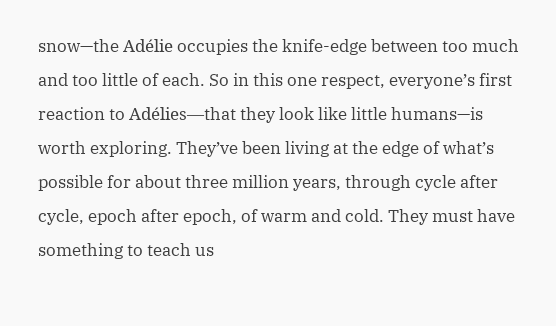snow—the Adélie occupies the knife-edge between too much and too little of each. So in this one respect, everyone’s first reaction to Adélies—that they look like little humans—is worth exploring. They’ve been living at the edge of what’s possible for about three million years, through cycle after cycle, epoch after epoch, of warm and cold. They must have something to teach us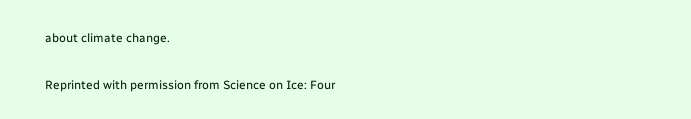about climate change.

Reprinted with permission from Science on Ice: Four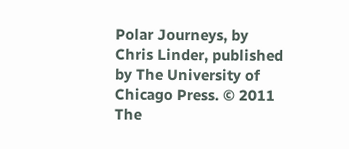Polar Journeys, by Chris Linder, published by The University of Chicago Press. © 2011 The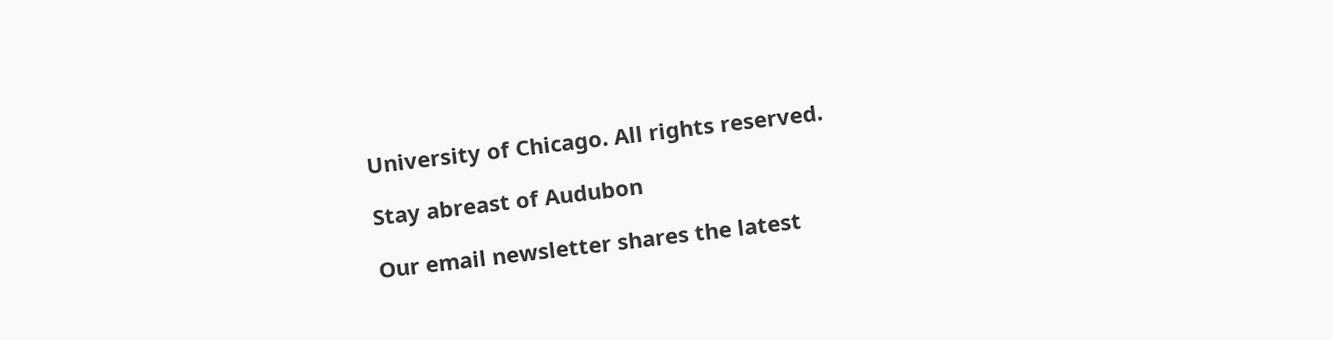University of Chicago. All rights reserved.

Stay abreast of Audubon

Our email newsletter shares the latest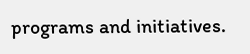programs and initiatives.